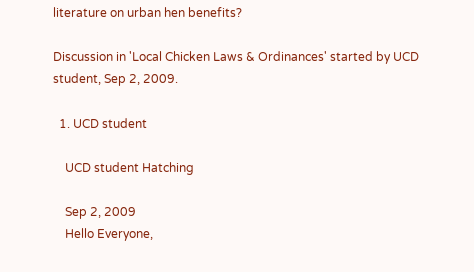literature on urban hen benefits?

Discussion in 'Local Chicken Laws & Ordinances' started by UCD student, Sep 2, 2009.

  1. UCD student

    UCD student Hatching

    Sep 2, 2009
    Hello Everyone,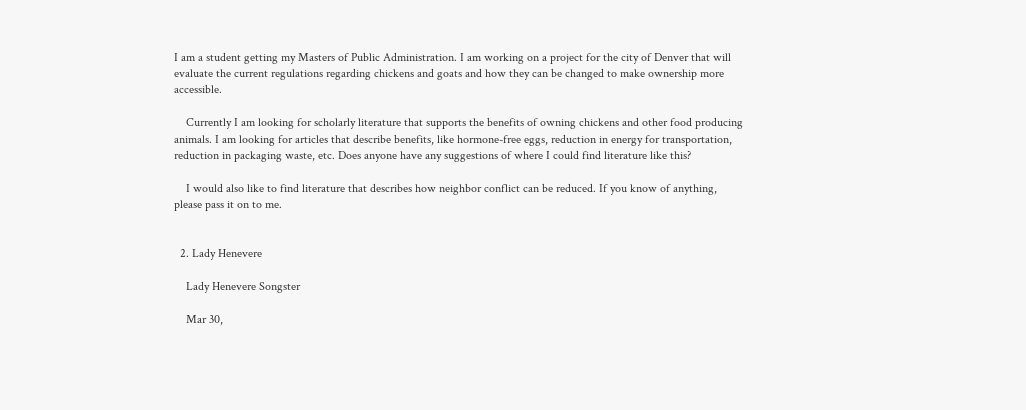I am a student getting my Masters of Public Administration. I am working on a project for the city of Denver that will evaluate the current regulations regarding chickens and goats and how they can be changed to make ownership more accessible.

    Currently I am looking for scholarly literature that supports the benefits of owning chickens and other food producing animals. I am looking for articles that describe benefits, like hormone-free eggs, reduction in energy for transportation, reduction in packaging waste, etc. Does anyone have any suggestions of where I could find literature like this?

    I would also like to find literature that describes how neighbor conflict can be reduced. If you know of anything, please pass it on to me.


  2. Lady Henevere

    Lady Henevere Songster

    Mar 30,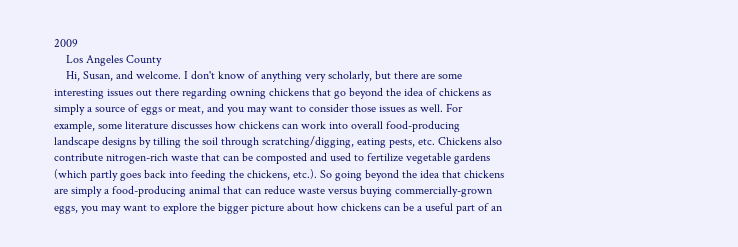2009
    Los Angeles County
    Hi, Susan, and welcome. I don't know of anything very scholarly, but there are some interesting issues out there regarding owning chickens that go beyond the idea of chickens as simply a source of eggs or meat, and you may want to consider those issues as well. For example, some literature discusses how chickens can work into overall food-producing landscape designs by tilling the soil through scratching/digging, eating pests, etc. Chickens also contribute nitrogen-rich waste that can be composted and used to fertilize vegetable gardens (which partly goes back into feeding the chickens, etc.). So going beyond the idea that chickens are simply a food-producing animal that can reduce waste versus buying commercially-grown eggs, you may want to explore the bigger picture about how chickens can be a useful part of an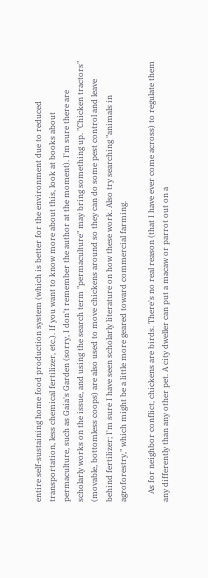entire self-sustaining home food production system (which is better for the environment due to reduced transportation, less chemical fertilizer, etc.). If you want to know more about this, look at books about permaculture, such as Gaia's Garden (sorry, I don't remember the author at the moment). I'm sure there are scholarly works on the issue, and using the search term "permaculture" may bring something up. "Chicken tractors" (movable, bottomless coops) are also used to move chickens around so they can do some pest control and leave behind fertilizer; I'm sure I have seen scholarly literature on how these work. Also try searching "animals in agroforestry," which might be a little more geared toward commercial farming.

    As for neighbor conflict, chickens are birds. There's no real reason (that I have ever come across) to regulate them any differently than any other pet. A city dweller can put a macaw or parrot out on a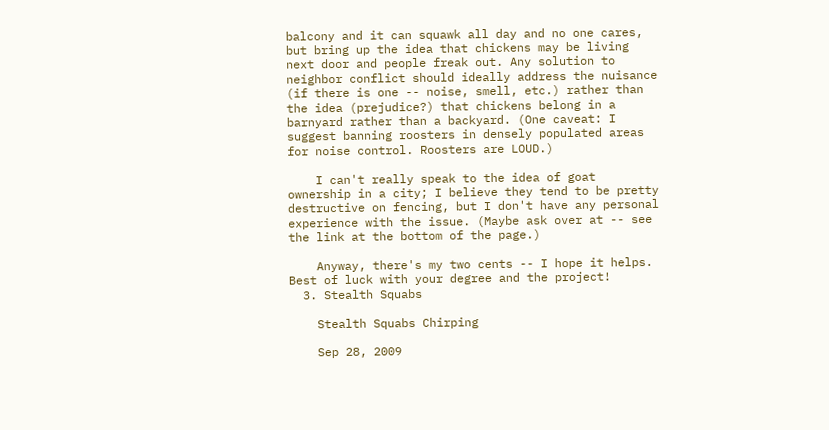balcony and it can squawk all day and no one cares, but bring up the idea that chickens may be living next door and people freak out. Any solution to neighbor conflict should ideally address the nuisance (if there is one -- noise, smell, etc.) rather than the idea (prejudice?) that chickens belong in a barnyard rather than a backyard. (One caveat: I suggest banning roosters in densely populated areas for noise control. Roosters are LOUD.)

    I can't really speak to the idea of goat ownership in a city; I believe they tend to be pretty destructive on fencing, but I don't have any personal experience with the issue. (Maybe ask over at -- see the link at the bottom of the page.)

    Anyway, there's my two cents -- I hope it helps. Best of luck with your degree and the project!
  3. Stealth Squabs

    Stealth Squabs Chirping

    Sep 28, 2009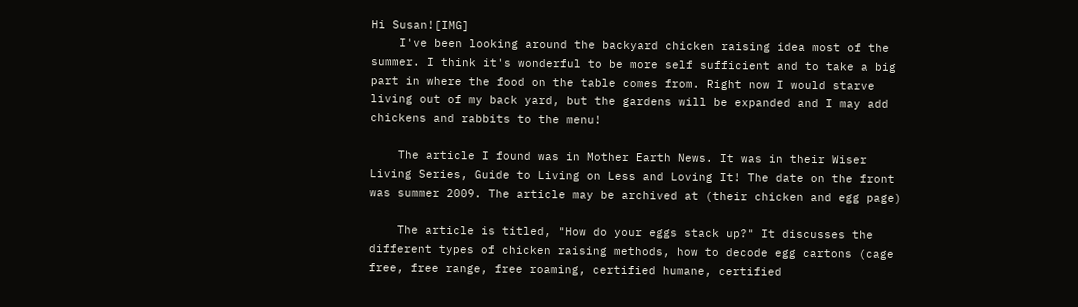Hi Susan![IMG]
    I've been looking around the backyard chicken raising idea most of the summer. I think it's wonderful to be more self sufficient and to take a big part in where the food on the table comes from. Right now I would starve living out of my back yard, but the gardens will be expanded and I may add chickens and rabbits to the menu!

    The article I found was in Mother Earth News. It was in their Wiser Living Series, Guide to Living on Less and Loving It! The date on the front was summer 2009. The article may be archived at (their chicken and egg page)

    The article is titled, "How do your eggs stack up?" It discusses the different types of chicken raising methods, how to decode egg cartons (cage free, free range, free roaming, certified humane, certified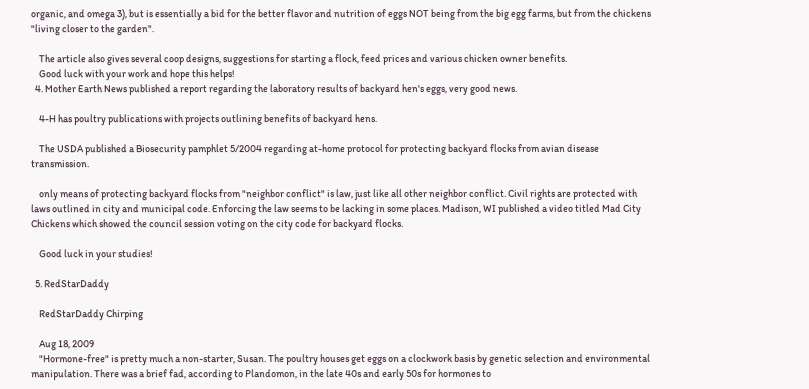organic, and omega 3), but is essentially a bid for the better flavor and nutrition of eggs NOT being from the big egg farms, but from the chickens "living closer to the garden".

    The article also gives several coop designs, suggestions for starting a flock, feed prices and various chicken owner benefits.
    Good luck with your work and hope this helps!
  4. Mother Earth News published a report regarding the laboratory results of backyard hen's eggs, very good news.

    4-H has poultry publications with projects outlining benefits of backyard hens.

    The USDA published a Biosecurity pamphlet 5/2004 regarding at-home protocol for protecting backyard flocks from avian disease transmission.

    only means of protecting backyard flocks from "neighbor conflict" is law, just like all other neighbor conflict. Civil rights are protected with laws outlined in city and municipal code. Enforcing the law seems to be lacking in some places. Madison, WI published a video titled Mad City Chickens which showed the council session voting on the city code for backyard flocks.

    Good luck in your studies!

  5. RedStarDaddy

    RedStarDaddy Chirping

    Aug 18, 2009
    "Hormone-free" is pretty much a non-starter, Susan. The poultry houses get eggs on a clockwork basis by genetic selection and environmental manipulation. There was a brief fad, according to Plandomon, in the late 40s and early 50s for hormones to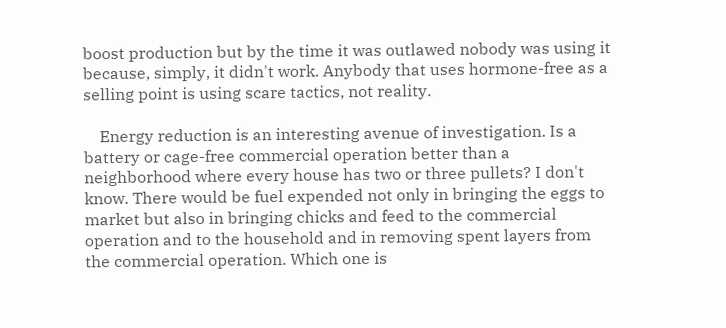boost production but by the time it was outlawed nobody was using it because, simply, it didn't work. Anybody that uses hormone-free as a selling point is using scare tactics, not reality.

    Energy reduction is an interesting avenue of investigation. Is a battery or cage-free commercial operation better than a neighborhood where every house has two or three pullets? I don't know. There would be fuel expended not only in bringing the eggs to market but also in bringing chicks and feed to the commercial operation and to the household and in removing spent layers from the commercial operation. Which one is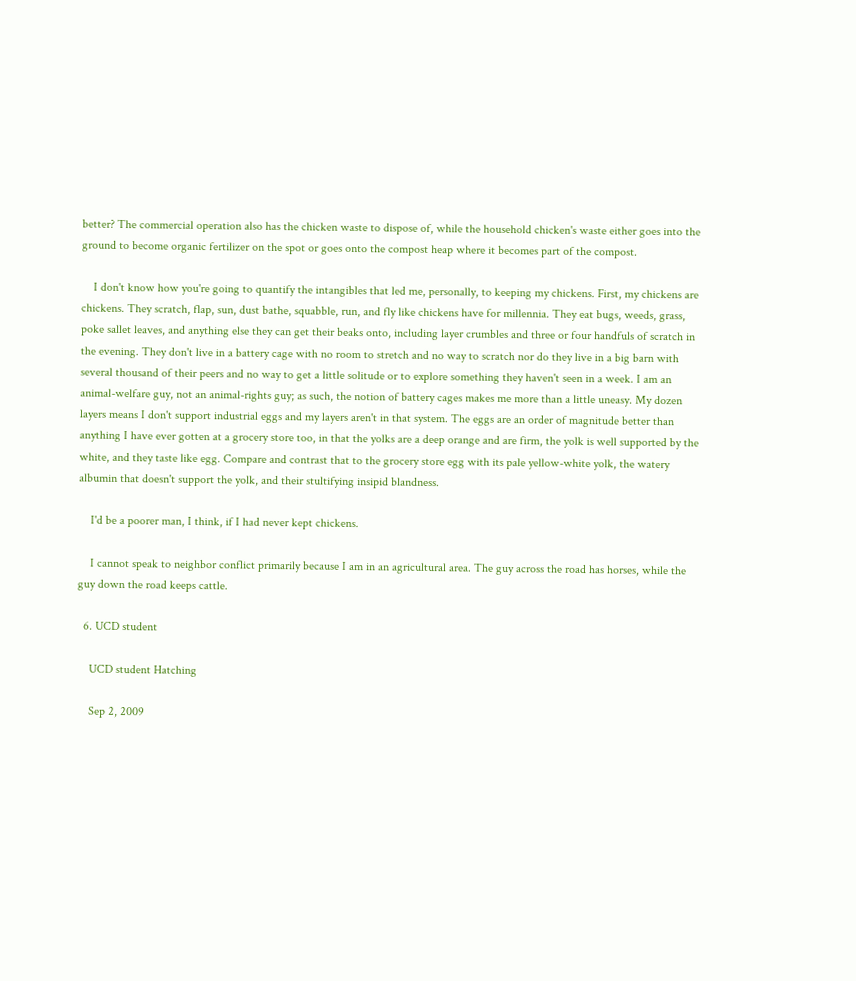better? The commercial operation also has the chicken waste to dispose of, while the household chicken's waste either goes into the ground to become organic fertilizer on the spot or goes onto the compost heap where it becomes part of the compost.

    I don't know how you're going to quantify the intangibles that led me, personally, to keeping my chickens. First, my chickens are chickens. They scratch, flap, sun, dust bathe, squabble, run, and fly like chickens have for millennia. They eat bugs, weeds, grass, poke sallet leaves, and anything else they can get their beaks onto, including layer crumbles and three or four handfuls of scratch in the evening. They don't live in a battery cage with no room to stretch and no way to scratch nor do they live in a big barn with several thousand of their peers and no way to get a little solitude or to explore something they haven't seen in a week. I am an animal-welfare guy, not an animal-rights guy; as such, the notion of battery cages makes me more than a little uneasy. My dozen layers means I don't support industrial eggs and my layers aren't in that system. The eggs are an order of magnitude better than anything I have ever gotten at a grocery store too, in that the yolks are a deep orange and are firm, the yolk is well supported by the white, and they taste like egg. Compare and contrast that to the grocery store egg with its pale yellow-white yolk, the watery albumin that doesn't support the yolk, and their stultifying insipid blandness.

    I'd be a poorer man, I think, if I had never kept chickens.

    I cannot speak to neighbor conflict primarily because I am in an agricultural area. The guy across the road has horses, while the guy down the road keeps cattle.

  6. UCD student

    UCD student Hatching

    Sep 2, 2009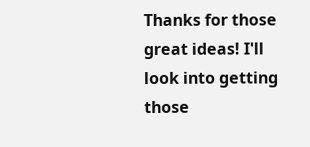Thanks for those great ideas! I'll look into getting those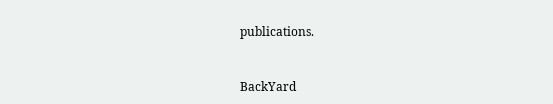publications.


BackYard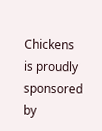Chickens is proudly sponsored by